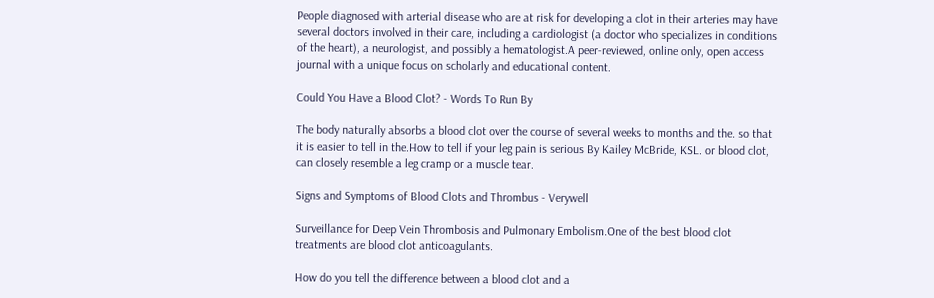People diagnosed with arterial disease who are at risk for developing a clot in their arteries may have several doctors involved in their care, including a cardiologist (a doctor who specializes in conditions of the heart), a neurologist, and possibly a hematologist.A peer-reviewed, online only, open access journal with a unique focus on scholarly and educational content.

Could You Have a Blood Clot? - Words To Run By

The body naturally absorbs a blood clot over the course of several weeks to months and the. so that it is easier to tell in the.How to tell if your leg pain is serious By Kailey McBride, KSL. or blood clot, can closely resemble a leg cramp or a muscle tear.

Signs and Symptoms of Blood Clots and Thrombus - Verywell

Surveillance for Deep Vein Thrombosis and Pulmonary Embolism.One of the best blood clot treatments are blood clot anticoagulants.

How do you tell the difference between a blood clot and a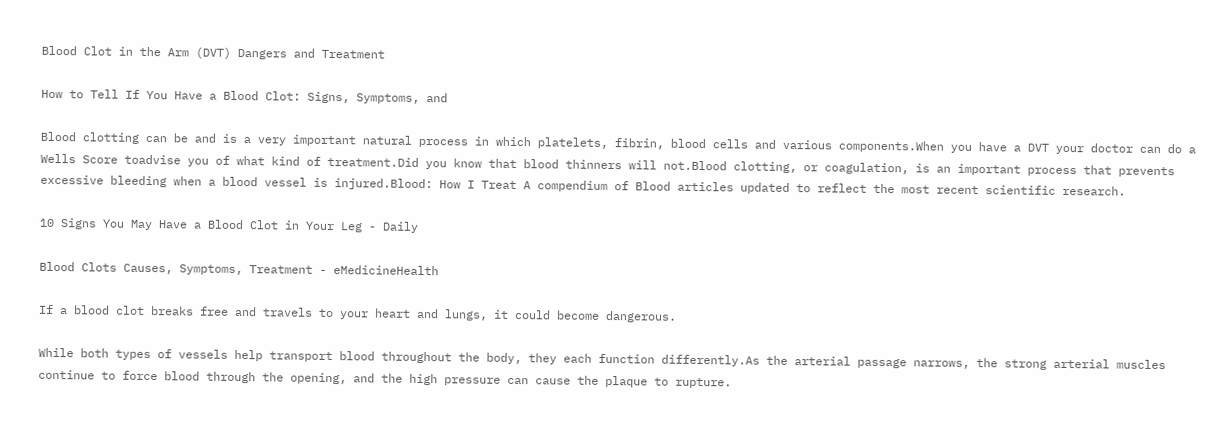Blood Clot in the Arm (DVT) Dangers and Treatment

How to Tell If You Have a Blood Clot: Signs, Symptoms, and

Blood clotting can be and is a very important natural process in which platelets, fibrin, blood cells and various components.When you have a DVT your doctor can do a Wells Score toadvise you of what kind of treatment.Did you know that blood thinners will not.Blood clotting, or coagulation, is an important process that prevents excessive bleeding when a blood vessel is injured.Blood: How I Treat A compendium of Blood articles updated to reflect the most recent scientific research.

10 Signs You May Have a Blood Clot in Your Leg - Daily

Blood Clots Causes, Symptoms, Treatment - eMedicineHealth

If a blood clot breaks free and travels to your heart and lungs, it could become dangerous.

While both types of vessels help transport blood throughout the body, they each function differently.As the arterial passage narrows, the strong arterial muscles continue to force blood through the opening, and the high pressure can cause the plaque to rupture.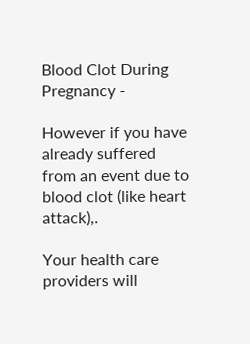Blood Clot During Pregnancy -

However if you have already suffered from an event due to blood clot (like heart attack),.

Your health care providers will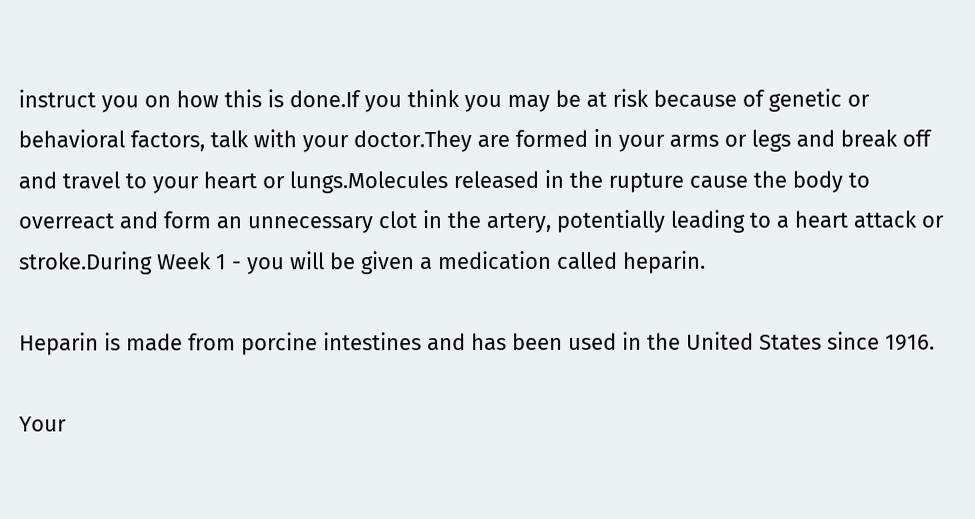instruct you on how this is done.If you think you may be at risk because of genetic or behavioral factors, talk with your doctor.They are formed in your arms or legs and break off and travel to your heart or lungs.Molecules released in the rupture cause the body to overreact and form an unnecessary clot in the artery, potentially leading to a heart attack or stroke.During Week 1 - you will be given a medication called heparin.

Heparin is made from porcine intestines and has been used in the United States since 1916.

Your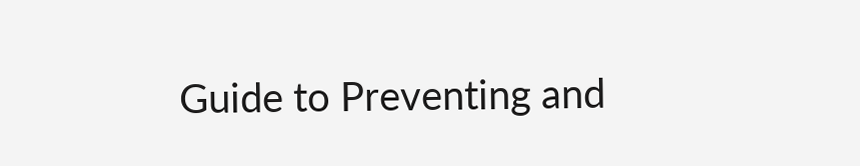Guide to Preventing and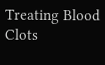Treating Blood Clots